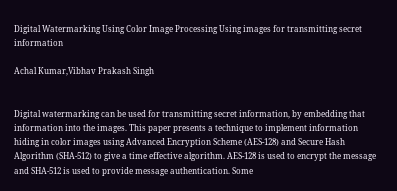Digital Watermarking Using Color Image Processing Using images for transmitting secret information

Achal Kumar,Vibhav Prakash Singh


Digital watermarking can be used for transmitting secret information, by embedding that information into the images. This paper presents a technique to implement information hiding in color images using Advanced Encryption Scheme (AES-128) and Secure Hash Algorithm (SHA-512) to give a time effective algorithm. AES-128 is used to encrypt the message and SHA-512 is used to provide message authentication. Some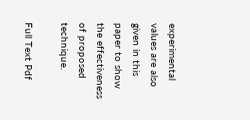experimental values are also given in this paper to show the effectiveness of proposed technique.

Full Text Pdf